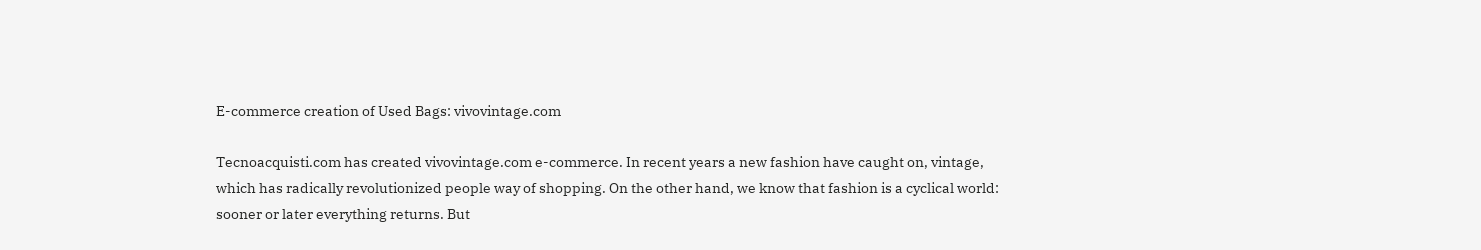E-commerce creation of Used Bags: vivovintage.com

Tecnoacquisti.com has created vivovintage.com e-commerce. In recent years a new fashion have caught on, vintage, which has radically revolutionized people way of shopping. On the other hand, we know that fashion is a cyclical world: sooner or later everything returns. But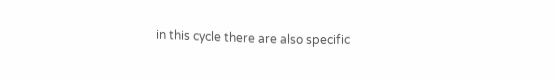in this cycle there are also specific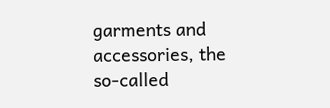garments and accessories, the so-called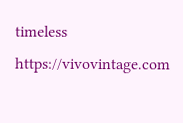timeless https://vivovintage.com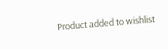Product added to wishlist